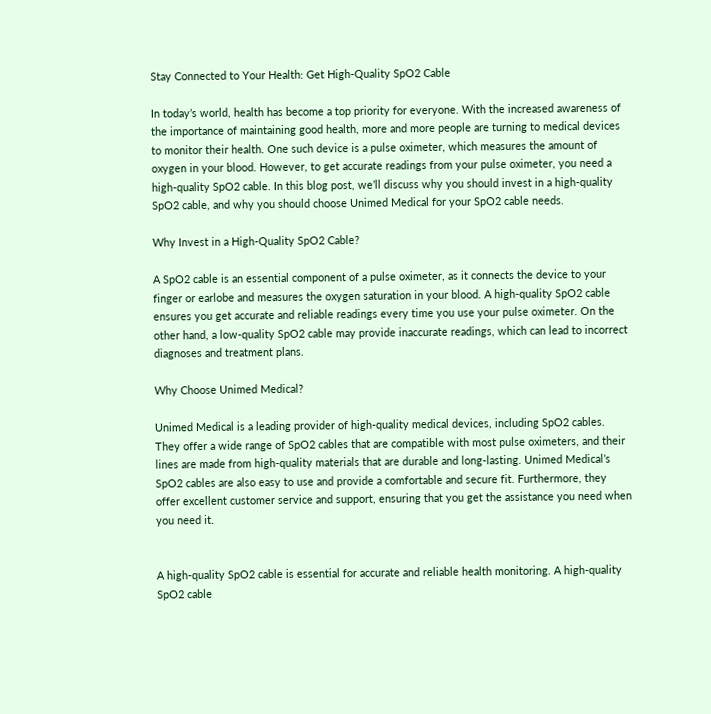Stay Connected to Your Health: Get High-Quality SpO2 Cable

In today’s world, health has become a top priority for everyone. With the increased awareness of the importance of maintaining good health, more and more people are turning to medical devices to monitor their health. One such device is a pulse oximeter, which measures the amount of oxygen in your blood. However, to get accurate readings from your pulse oximeter, you need a high-quality SpO2 cable. In this blog post, we’ll discuss why you should invest in a high-quality SpO2 cable, and why you should choose Unimed Medical for your SpO2 cable needs.

Why Invest in a High-Quality SpO2 Cable?

A SpO2 cable is an essential component of a pulse oximeter, as it connects the device to your finger or earlobe and measures the oxygen saturation in your blood. A high-quality SpO2 cable ensures you get accurate and reliable readings every time you use your pulse oximeter. On the other hand, a low-quality SpO2 cable may provide inaccurate readings, which can lead to incorrect diagnoses and treatment plans.

Why Choose Unimed Medical?

Unimed Medical is a leading provider of high-quality medical devices, including SpO2 cables. They offer a wide range of SpO2 cables that are compatible with most pulse oximeters, and their lines are made from high-quality materials that are durable and long-lasting. Unimed Medical’s SpO2 cables are also easy to use and provide a comfortable and secure fit. Furthermore, they offer excellent customer service and support, ensuring that you get the assistance you need when you need it.


A high-quality SpO2 cable is essential for accurate and reliable health monitoring. A high-quality SpO2 cable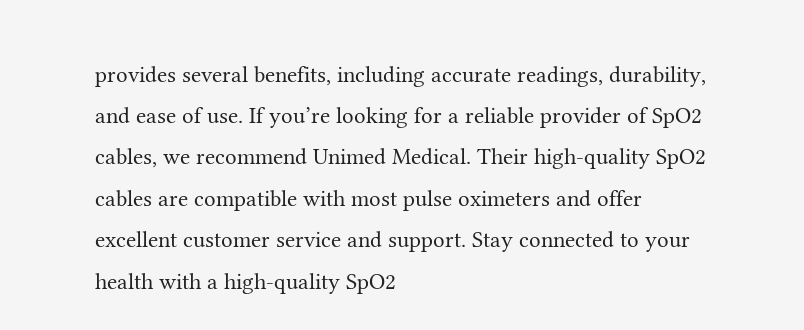provides several benefits, including accurate readings, durability, and ease of use. If you’re looking for a reliable provider of SpO2 cables, we recommend Unimed Medical. Their high-quality SpO2 cables are compatible with most pulse oximeters and offer excellent customer service and support. Stay connected to your health with a high-quality SpO2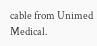cable from Unimed Medical.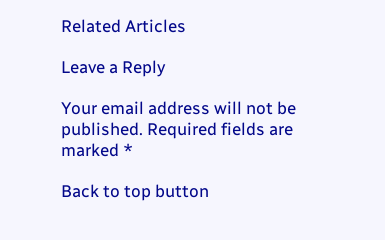Related Articles

Leave a Reply

Your email address will not be published. Required fields are marked *

Back to top button